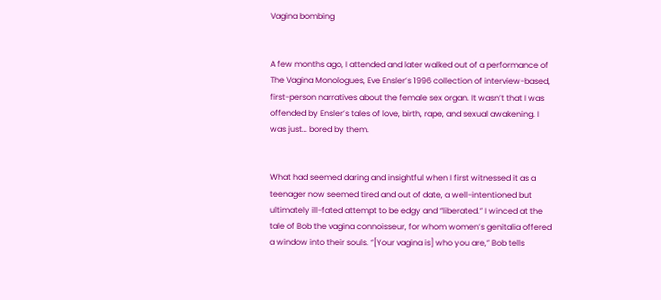Vagina bombing


A few months ago, I attended and later walked out of a performance of The Vagina Monologues, Eve Ensler’s 1996 collection of interview-based, first-person narratives about the female sex organ. It wasn’t that I was offended by Ensler’s tales of love, birth, rape, and sexual awakening. I was just… bored by them.


What had seemed daring and insightful when I first witnessed it as a teenager now seemed tired and out of date, a well-intentioned but ultimately ill-fated attempt to be edgy and “liberated.” I winced at the tale of Bob the vagina connoisseur, for whom women’s genitalia offered a window into their souls. “[Your vagina is] who you are,” Bob tells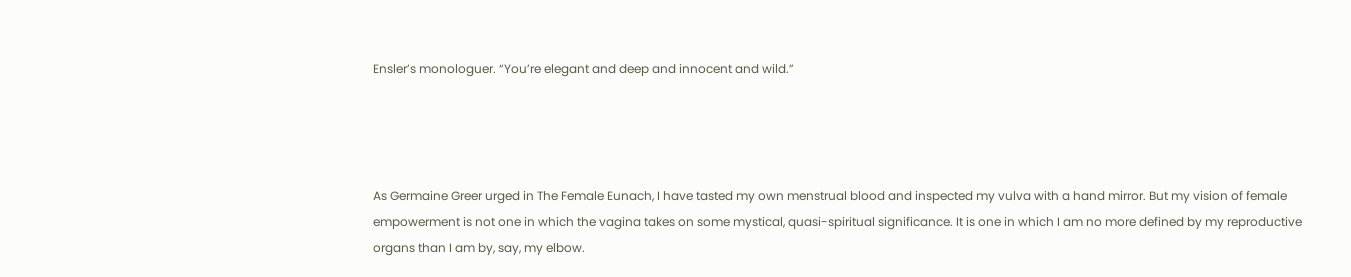Ensler’s monologuer. “You’re elegant and deep and innocent and wild.”




As Germaine Greer urged in The Female Eunach, I have tasted my own menstrual blood and inspected my vulva with a hand mirror. But my vision of female empowerment is not one in which the vagina takes on some mystical, quasi-spiritual significance. It is one in which I am no more defined by my reproductive organs than I am by, say, my elbow.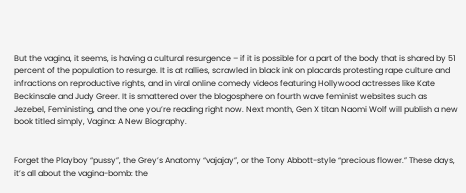But the vagina, it seems, is having a cultural resurgence – if it is possible for a part of the body that is shared by 51 percent of the population to resurge. It is at rallies, scrawled in black ink on placards protesting rape culture and infractions on reproductive rights, and in viral online comedy videos featuring Hollywood actresses like Kate Beckinsale and Judy Greer. It is smattered over the blogosphere on fourth wave feminist websites such as Jezebel, Feministing, and the one you’re reading right now. Next month, Gen X titan Naomi Wolf will publish a new book titled simply, Vagina: A New Biography.


Forget the Playboy “pussy”, the Grey’s Anatomy “vajajay”, or the Tony Abbott-style “precious flower.” These days, it’s all about the vagina-bomb: the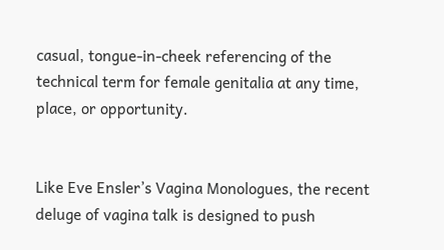casual, tongue-in-cheek referencing of the technical term for female genitalia at any time, place, or opportunity.


Like Eve Ensler’s Vagina Monologues, the recent deluge of vagina talk is designed to push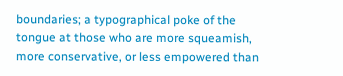boundaries; a typographical poke of the tongue at those who are more squeamish, more conservative, or less empowered than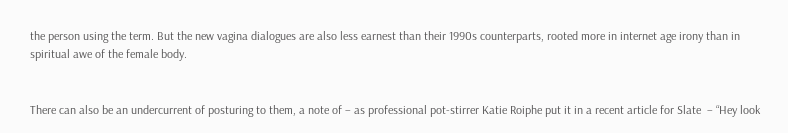the person using the term. But the new vagina dialogues are also less earnest than their 1990s counterparts, rooted more in internet age irony than in spiritual awe of the female body.


There can also be an undercurrent of posturing to them, a note of – as professional pot-stirrer Katie Roiphe put it in a recent article for Slate  – “Hey look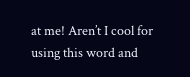at me! Aren’t I cool for using this word and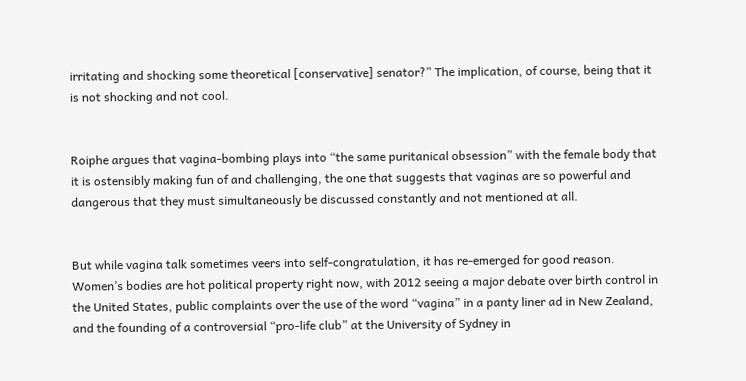irritating and shocking some theoretical [conservative] senator?” The implication, of course, being that it is not shocking and not cool.


Roiphe argues that vagina-bombing plays into “the same puritanical obsession” with the female body that it is ostensibly making fun of and challenging, the one that suggests that vaginas are so powerful and dangerous that they must simultaneously be discussed constantly and not mentioned at all.


But while vagina talk sometimes veers into self-congratulation, it has re-emerged for good reason. Women’s bodies are hot political property right now, with 2012 seeing a major debate over birth control in the United States, public complaints over the use of the word “vagina” in a panty liner ad in New Zealand, and the founding of a controversial “pro-life club” at the University of Sydney in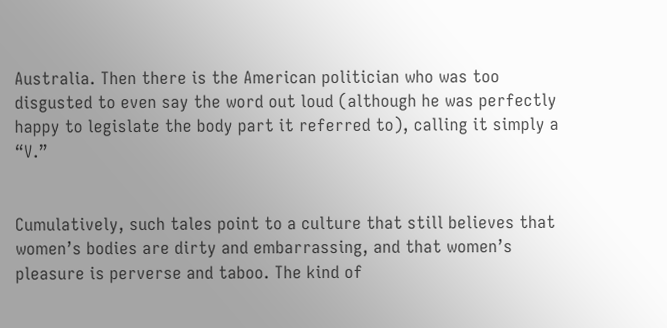Australia. Then there is the American politician who was too disgusted to even say the word out loud (although he was perfectly happy to legislate the body part it referred to), calling it simply a “V.”


Cumulatively, such tales point to a culture that still believes that women’s bodies are dirty and embarrassing, and that women’s pleasure is perverse and taboo. The kind of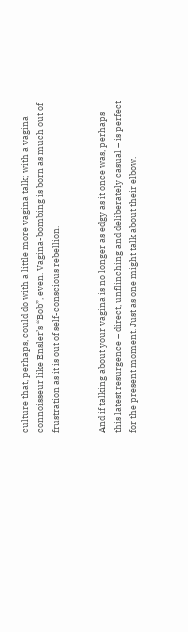culture that, perhaps, could do with a little more vagina talk; with a vagina connoisseur like Ensler’s “Bob”, even. Vagina-bombing is born as much out of frustration as it is out of self-conscious rebellion.


And if talking about your vagina is no longer as edgy as it once was, perhaps this latest resurgence – direct, unflinching and deliberately casual – is perfect for the present moment. Just as one might talk about their elbow.